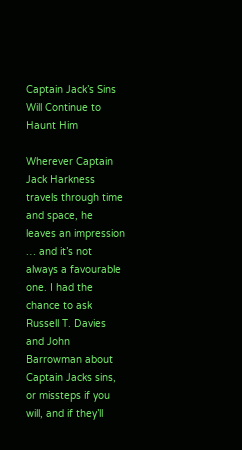Captain Jack’s Sins Will Continue to Haunt Him

Wherever Captain Jack Harkness travels through time and space, he leaves an impression … and it’s not always a favourable one. I had the chance to ask Russell T. Davies and John Barrowman about Captain Jacks sins, or missteps if you will, and if they’ll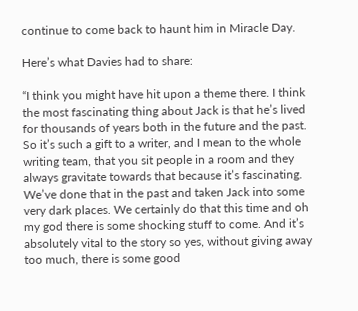continue to come back to haunt him in Miracle Day.

Here’s what Davies had to share:

“I think you might have hit upon a theme there. I think the most fascinating thing about Jack is that he’s lived for thousands of years both in the future and the past. So it’s such a gift to a writer, and I mean to the whole writing team, that you sit people in a room and they always gravitate towards that because it’s fascinating. We’ve done that in the past and taken Jack into some very dark places. We certainly do that this time and oh my god there is some shocking stuff to come. And it’s absolutely vital to the story so yes, without giving away too much, there is some good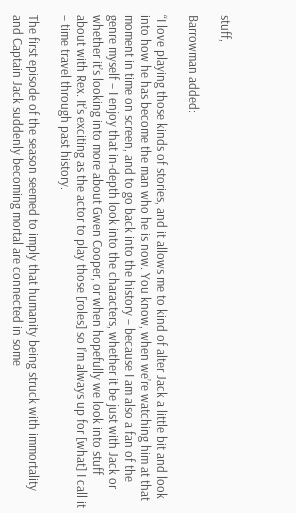stuff,

Barrowman added:

“I love playing those kinds of stories, and it allows me to kind of alter Jack a little bit and look into how he has become the man who he is now. You know, when we’re watching him at that moment in time on screen, and to go back into the history – because I am also a fan of the genre myself – I enjoy that in-depth look into the characters, whether it be just with Jack or whether it’s looking into more about Gwen Cooper, or when hopefully we look into stuff about with Rex. It’s exciting as the actor to play those [roles] so I’m always up for [what] I call it – time travel through past history.

The first episode of the season seemed to imply that humanity being struck with immortality and Captain Jack suddenly becoming mortal are connected in some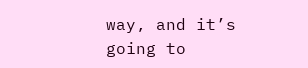way, and it’s going to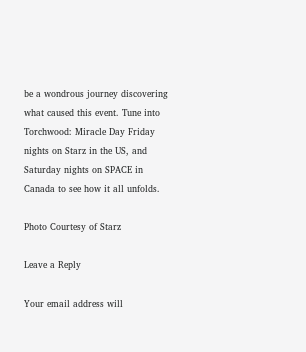be a wondrous journey discovering what caused this event. Tune into Torchwood: Miracle Day Friday nights on Starz in the US, and Saturday nights on SPACE in Canada to see how it all unfolds.

Photo Courtesy of Starz

Leave a Reply

Your email address will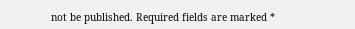not be published. Required fields are marked *